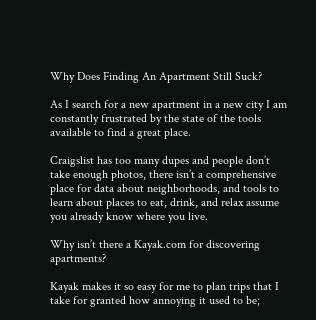Why Does Finding An Apartment Still Suck?

As I search for a new apartment in a new city I am constantly frustrated by the state of the tools available to find a great place.

Craigslist has too many dupes and people don’t take enough photos, there isn’t a comprehensive place for data about neighborhoods, and tools to learn about places to eat, drink, and relax assume you already know where you live.

Why isn’t there a Kayak.com for discovering apartments?

Kayak makes it so easy for me to plan trips that I take for granted how annoying it used to be;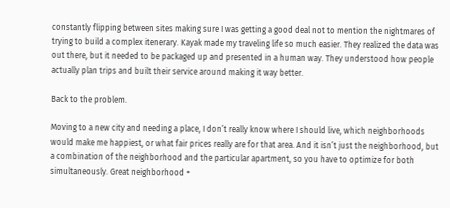constantly flipping between sites making sure I was getting a good deal not to mention the nightmares of trying to build a complex itenerary. Kayak made my traveling life so much easier. They realized the data was out there, but it needed to be packaged up and presented in a human way. They understood how people actually plan trips and built their service around making it way better.

Back to the problem.

Moving to a new city and needing a place, I don’t really know where I should live, which neighborhoods would make me happiest, or what fair prices really are for that area. And it isn’t just the neighborhood, but a combination of the neighborhood and the particular apartment, so you have to optimize for both simultaneously. Great neighborhood +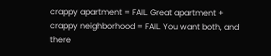crappy apartment = FAIL. Great apartment + crappy neighborhood = FAIL. You want both, and there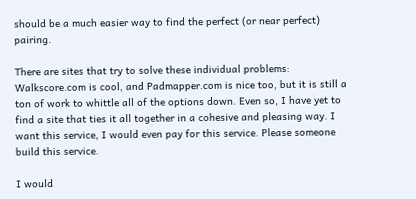should be a much easier way to find the perfect (or near perfect) pairing.

There are sites that try to solve these individual problems: Walkscore.com is cool, and Padmapper.com is nice too, but it is still a ton of work to whittle all of the options down. Even so, I have yet to find a site that ties it all together in a cohesive and pleasing way. I want this service, I would even pay for this service. Please someone build this service.

I would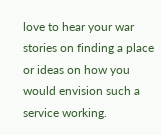love to hear your war stories on finding a place or ideas on how you would envision such a service working.